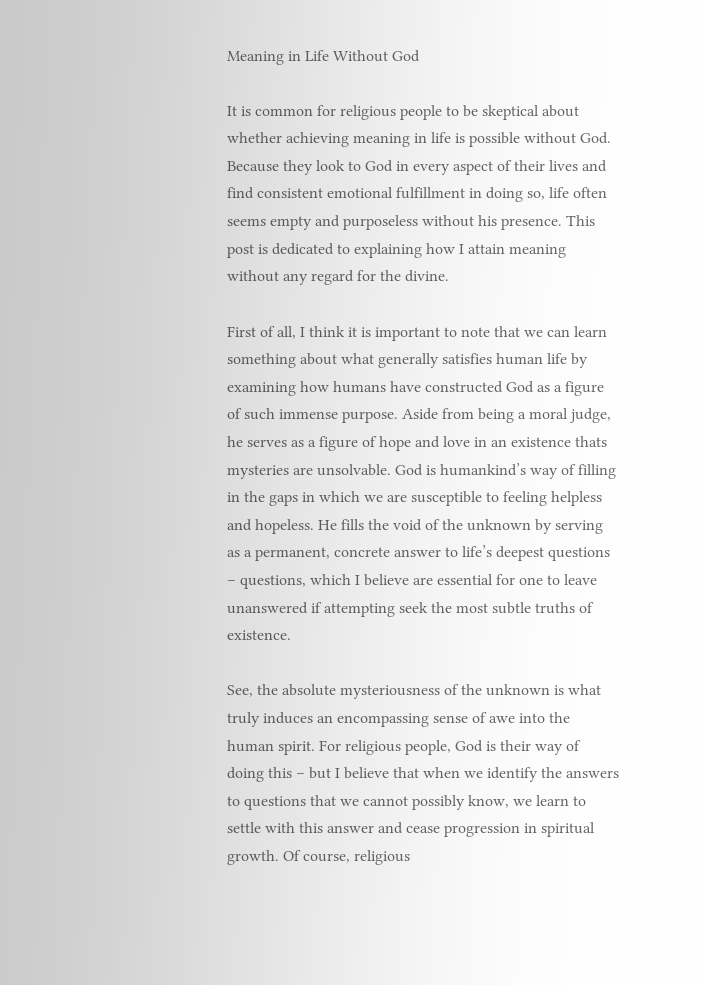Meaning in Life Without God

It is common for religious people to be skeptical about whether achieving meaning in life is possible without God. Because they look to God in every aspect of their lives and find consistent emotional fulfillment in doing so, life often seems empty and purposeless without his presence. This post is dedicated to explaining how I attain meaning without any regard for the divine.

First of all, I think it is important to note that we can learn something about what generally satisfies human life by examining how humans have constructed God as a figure of such immense purpose. Aside from being a moral judge, he serves as a figure of hope and love in an existence thats mysteries are unsolvable. God is humankind’s way of filling in the gaps in which we are susceptible to feeling helpless and hopeless. He fills the void of the unknown by serving as a permanent, concrete answer to life’s deepest questions – questions, which I believe are essential for one to leave unanswered if attempting seek the most subtle truths of existence.

See, the absolute mysteriousness of the unknown is what truly induces an encompassing sense of awe into the human spirit. For religious people, God is their way of doing this – but I believe that when we identify the answers to questions that we cannot possibly know, we learn to settle with this answer and cease progression in spiritual growth. Of course, religious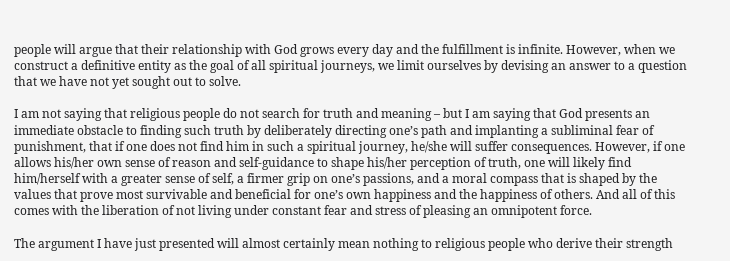people will argue that their relationship with God grows every day and the fulfillment is infinite. However, when we construct a definitive entity as the goal of all spiritual journeys, we limit ourselves by devising an answer to a question that we have not yet sought out to solve.

I am not saying that religious people do not search for truth and meaning – but I am saying that God presents an immediate obstacle to finding such truth by deliberately directing one’s path and implanting a subliminal fear of punishment, that if one does not find him in such a spiritual journey, he/she will suffer consequences. However, if one allows his/her own sense of reason and self-guidance to shape his/her perception of truth, one will likely find him/herself with a greater sense of self, a firmer grip on one’s passions, and a moral compass that is shaped by the values that prove most survivable and beneficial for one’s own happiness and the happiness of others. And all of this comes with the liberation of not living under constant fear and stress of pleasing an omnipotent force.

The argument I have just presented will almost certainly mean nothing to religious people who derive their strength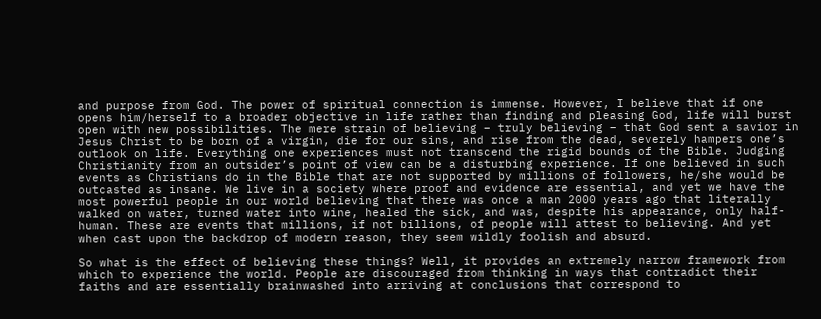and purpose from God. The power of spiritual connection is immense. However, I believe that if one opens him/herself to a broader objective in life rather than finding and pleasing God, life will burst open with new possibilities. The mere strain of believing – truly believing – that God sent a savior in Jesus Christ to be born of a virgin, die for our sins, and rise from the dead, severely hampers one’s outlook on life. Everything one experiences must not transcend the rigid bounds of the Bible. Judging Christianity from an outsider’s point of view can be a disturbing experience. If one believed in such events as Christians do in the Bible that are not supported by millions of followers, he/she would be outcasted as insane. We live in a society where proof and evidence are essential, and yet we have the most powerful people in our world believing that there was once a man 2000 years ago that literally walked on water, turned water into wine, healed the sick, and was, despite his appearance, only half-human. These are events that millions, if not billions, of people will attest to believing. And yet when cast upon the backdrop of modern reason, they seem wildly foolish and absurd.

So what is the effect of believing these things? Well, it provides an extremely narrow framework from which to experience the world. People are discouraged from thinking in ways that contradict their faiths and are essentially brainwashed into arriving at conclusions that correspond to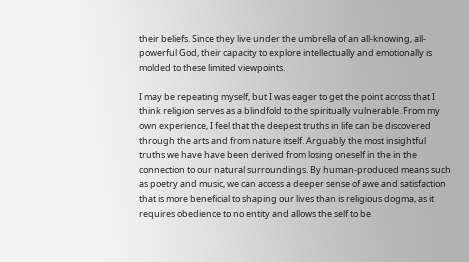their beliefs. Since they live under the umbrella of an all-knowing, all-powerful God, their capacity to explore intellectually and emotionally is molded to these limited viewpoints.

I may be repeating myself, but I was eager to get the point across that I think religion serves as a blindfold to the spiritually vulnerable. From my own experience, I feel that the deepest truths in life can be discovered through the arts and from nature itself. Arguably the most insightful truths we have have been derived from losing oneself in the in the connection to our natural surroundings. By human-produced means such as poetry and music, we can access a deeper sense of awe and satisfaction that is more beneficial to shaping our lives than is religious dogma, as it requires obedience to no entity and allows the self to be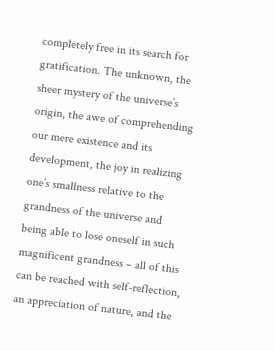completely free in its search for gratification. The unknown, the sheer mystery of the universe’s origin, the awe of comprehending our mere existence and its development, the joy in realizing one’s smallness relative to the grandness of the universe and being able to lose oneself in such magnificent grandness – all of this can be reached with self-reflection, an appreciation of nature, and the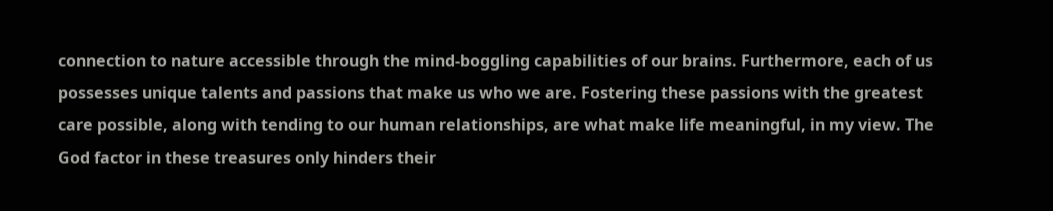connection to nature accessible through the mind-boggling capabilities of our brains. Furthermore, each of us possesses unique talents and passions that make us who we are. Fostering these passions with the greatest care possible, along with tending to our human relationships, are what make life meaningful, in my view. The God factor in these treasures only hinders their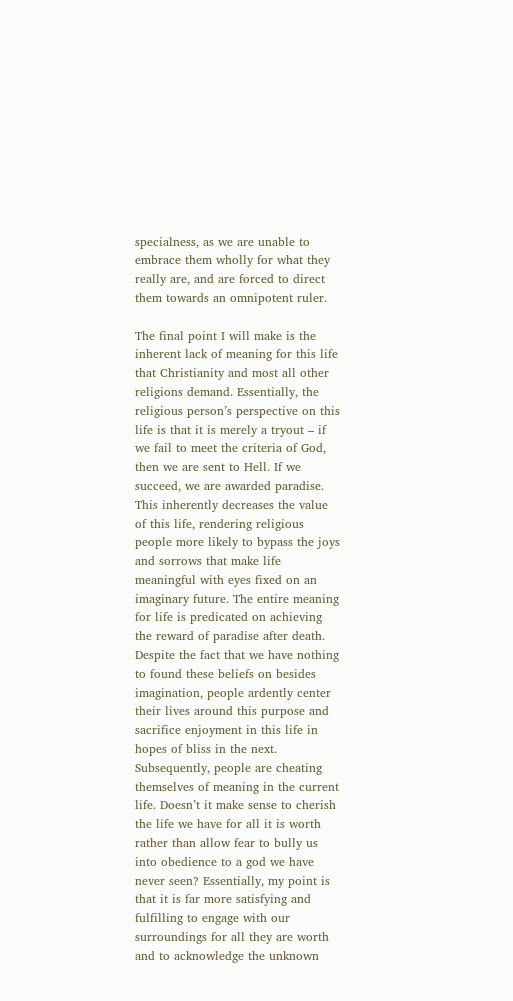specialness, as we are unable to embrace them wholly for what they really are, and are forced to direct them towards an omnipotent ruler.

The final point I will make is the inherent lack of meaning for this life that Christianity and most all other religions demand. Essentially, the religious person’s perspective on this life is that it is merely a tryout – if we fail to meet the criteria of God, then we are sent to Hell. If we succeed, we are awarded paradise. This inherently decreases the value of this life, rendering religious people more likely to bypass the joys and sorrows that make life meaningful with eyes fixed on an imaginary future. The entire meaning for life is predicated on achieving the reward of paradise after death. Despite the fact that we have nothing to found these beliefs on besides imagination, people ardently center their lives around this purpose and sacrifice enjoyment in this life in hopes of bliss in the next. Subsequently, people are cheating themselves of meaning in the current life. Doesn’t it make sense to cherish the life we have for all it is worth rather than allow fear to bully us into obedience to a god we have never seen? Essentially, my point is that it is far more satisfying and fulfilling to engage with our surroundings for all they are worth and to acknowledge the unknown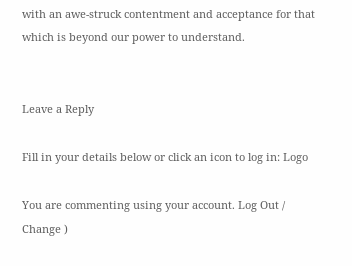with an awe-struck contentment and acceptance for that which is beyond our power to understand.


Leave a Reply

Fill in your details below or click an icon to log in: Logo

You are commenting using your account. Log Out /  Change )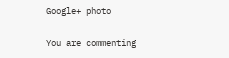Google+ photo

You are commenting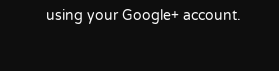using your Google+ account.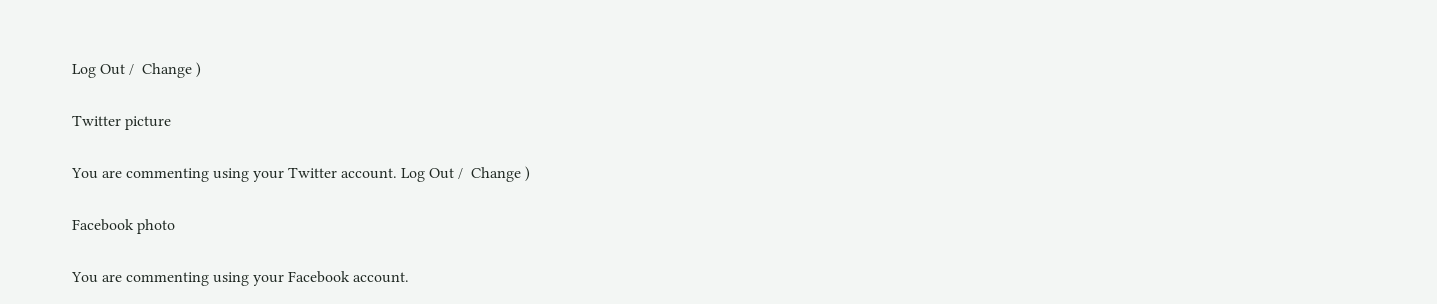Log Out /  Change )

Twitter picture

You are commenting using your Twitter account. Log Out /  Change )

Facebook photo

You are commenting using your Facebook account.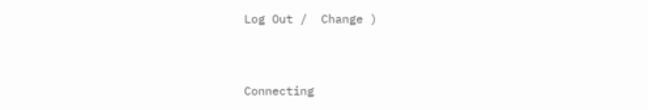Log Out /  Change )


Connecting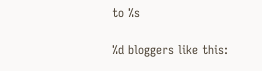to %s

%d bloggers like this: